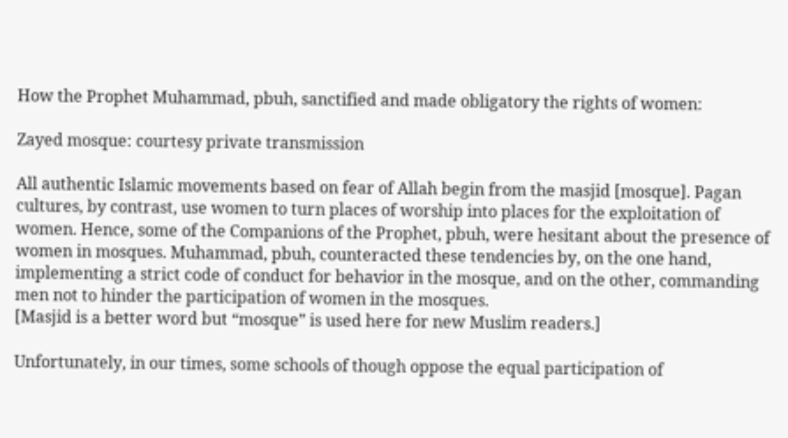How the Prophet Muhammad, pbuh, sanctified and made obligatory the rights of women:

Zayed mosque: courtesy private transmission

All authentic Islamic movements based on fear of Allah begin from the masjid [mosque]. Pagan cultures, by contrast, use women to turn places of worship into places for the exploitation of women. Hence, some of the Companions of the Prophet, pbuh, were hesitant about the presence of women in mosques. Muhammad, pbuh, counteracted these tendencies by, on the one hand, implementing a strict code of conduct for behavior in the mosque, and on the other, commanding men not to hinder the participation of women in the mosques.
[Masjid is a better word but “mosque” is used here for new Muslim readers.]

Unfortunately, in our times, some schools of though oppose the equal participation of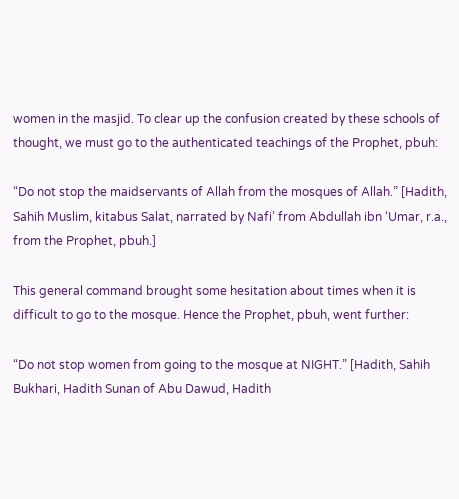women in the masjid. To clear up the confusion created by these schools of thought, we must go to the authenticated teachings of the Prophet, pbuh:

“Do not stop the maidservants of Allah from the mosques of Allah.” [Hadith, Sahih Muslim, kitabus Salat, narrated by Nafi’ from Abdullah ibn ‘Umar, r.a., from the Prophet, pbuh.]

This general command brought some hesitation about times when it is difficult to go to the mosque. Hence the Prophet, pbuh, went further:

“Do not stop women from going to the mosque at NIGHT.” [Hadith, Sahih Bukhari, Hadith Sunan of Abu Dawud, Hadith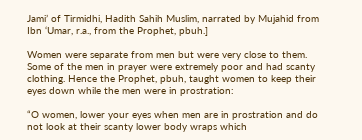Jami’ of Tirmidhi, Hadith Sahih Muslim, narrated by Mujahid from Ibn ‘Umar, r.a., from the Prophet, pbuh.]

Women were separate from men but were very close to them. Some of the men in prayer were extremely poor and had scanty clothing. Hence the Prophet, pbuh, taught women to keep their eyes down while the men were in prostration:

“O women, lower your eyes when men are in prostration and do not look at their scanty lower body wraps which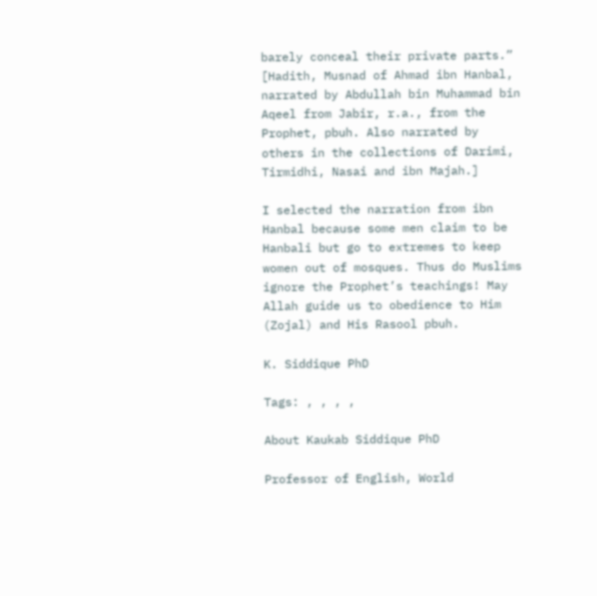barely conceal their private parts.” [Hadith, Musnad of Ahmad ibn Hanbal, narrated by Abdullah bin Muhammad bin Aqeel from Jabir, r.a., from the Prophet, pbuh. Also narrated by others in the collections of Darimi, Tirmidhi, Nasai and ibn Majah.]

I selected the narration from ibn Hanbal because some men claim to be Hanbali but go to extremes to keep women out of mosques. Thus do Muslims ignore the Prophet’s teachings! May Allah guide us to obedience to Him (Zojal) and His Rasool pbuh.

K. Siddique PhD

Tags: , , , ,

About Kaukab Siddique PhD

Professor of English, World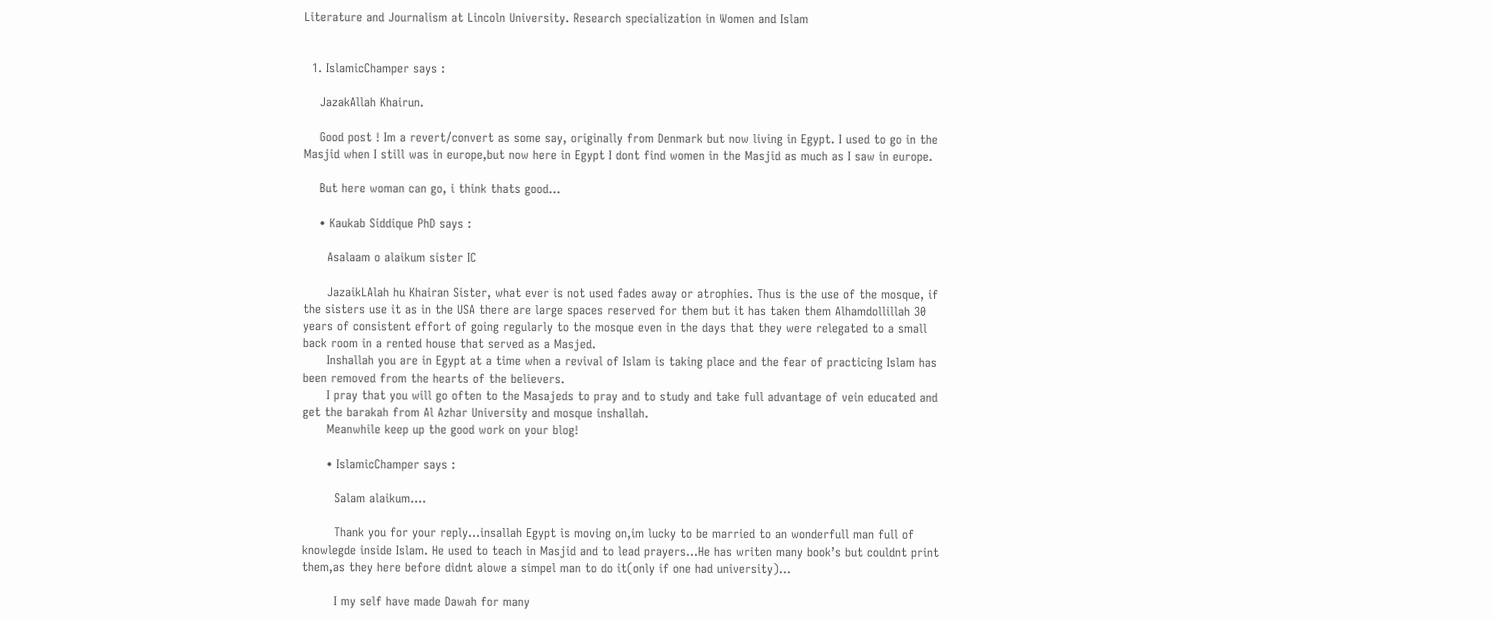Literature and Journalism at Lincoln University. Research specialization in Women and Islam


  1. IslamicChamper says :

    JazakAllah Khairun.

    Good post ! Im a revert/convert as some say, originally from Denmark but now living in Egypt. I used to go in the Masjid when I still was in europe,but now here in Egypt I dont find women in the Masjid as much as I saw in europe.

    But here woman can go, i think thats good…

    • Kaukab Siddique PhD says :

      Asalaam o alaikum sister IC

      JazaikLAlah hu Khairan Sister, what ever is not used fades away or atrophies. Thus is the use of the mosque, if the sisters use it as in the USA there are large spaces reserved for them but it has taken them Alhamdollillah 30 years of consistent effort of going regularly to the mosque even in the days that they were relegated to a small back room in a rented house that served as a Masjed.
      Inshallah you are in Egypt at a time when a revival of Islam is taking place and the fear of practicing Islam has been removed from the hearts of the believers.
      I pray that you will go often to the Masajeds to pray and to study and take full advantage of vein educated and get the barakah from Al Azhar University and mosque inshallah.
      Meanwhile keep up the good work on your blog!

      • IslamicChamper says :

        Salam alaikum….

        Thank you for your reply…insallah Egypt is moving on,im lucky to be married to an wonderfull man full of knowlegde inside Islam. He used to teach in Masjid and to lead prayers…He has writen many book’s but couldnt print them,as they here before didnt alowe a simpel man to do it(only if one had university)…

        I my self have made Dawah for many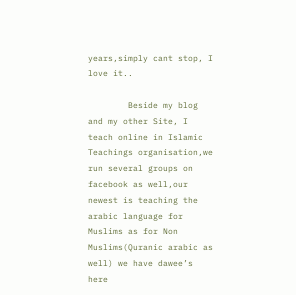years,simply cant stop, I love it..

        Beside my blog and my other Site, I teach online in Islamic Teachings organisation,we run several groups on facebook as well,our newest is teaching the arabic language for Muslims as for Non Muslims(Quranic arabic as well) we have dawee’s here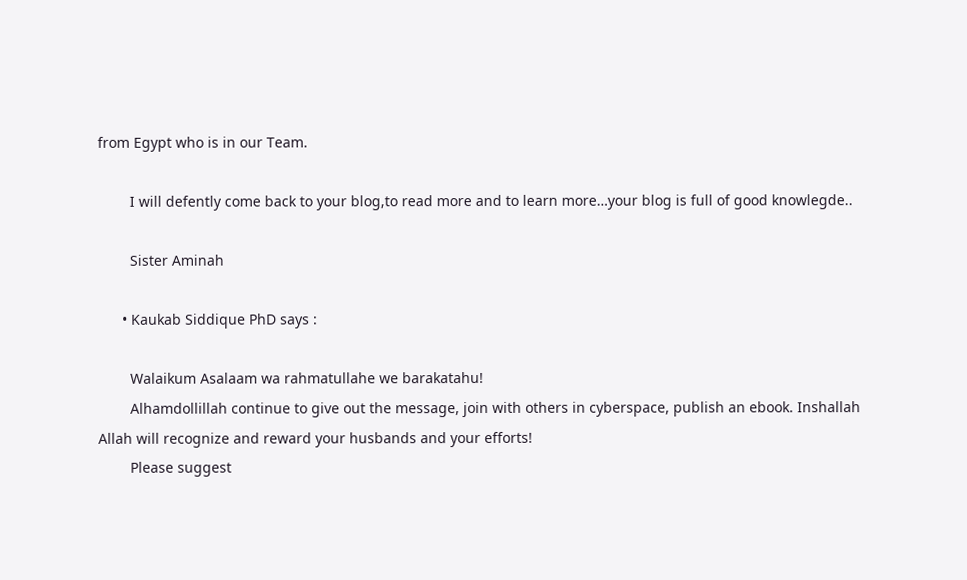from Egypt who is in our Team.

        I will defently come back to your blog,to read more and to learn more…your blog is full of good knowlegde..

        Sister Aminah

      • Kaukab Siddique PhD says :

        Walaikum Asalaam wa rahmatullahe we barakatahu!
        Alhamdollillah continue to give out the message, join with others in cyberspace, publish an ebook. Inshallah Allah will recognize and reward your husbands and your efforts!
        Please suggest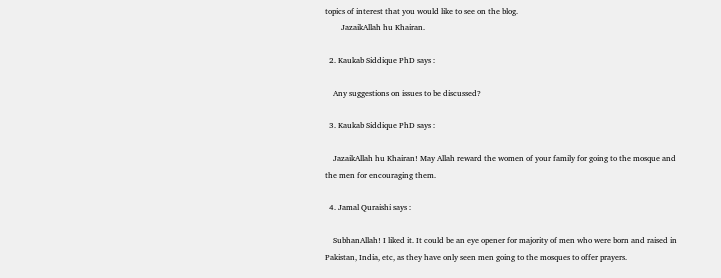topics of interest that you would like to see on the blog.
        JazaikAllah hu Khairan.

  2. Kaukab Siddique PhD says :

    Any suggestions on issues to be discussed?

  3. Kaukab Siddique PhD says :

    JazaikAllah hu Khairan! May Allah reward the women of your family for going to the mosque and the men for encouraging them.

  4. Jamal Quraishi says :

    SubhanAllah! I liked it. It could be an eye opener for majority of men who were born and raised in Pakistan, India, etc, as they have only seen men going to the mosques to offer prayers.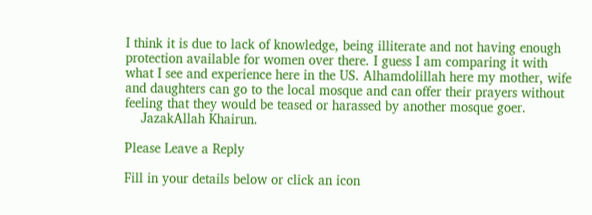I think it is due to lack of knowledge, being illiterate and not having enough protection available for women over there. I guess I am comparing it with what I see and experience here in the US. Alhamdolillah here my mother, wife and daughters can go to the local mosque and can offer their prayers without feeling that they would be teased or harassed by another mosque goer.
    JazakAllah Khairun.

Please Leave a Reply

Fill in your details below or click an icon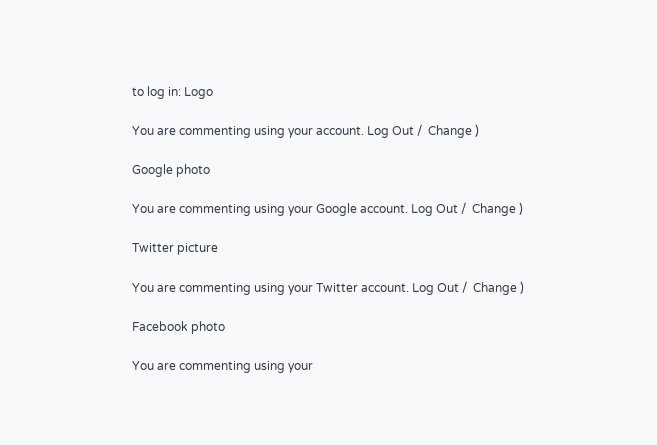to log in: Logo

You are commenting using your account. Log Out /  Change )

Google photo

You are commenting using your Google account. Log Out /  Change )

Twitter picture

You are commenting using your Twitter account. Log Out /  Change )

Facebook photo

You are commenting using your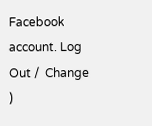Facebook account. Log Out /  Change )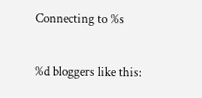Connecting to %s

%d bloggers like this: